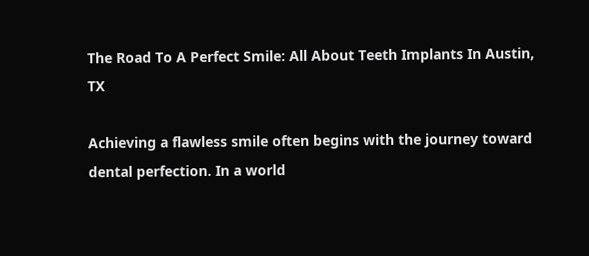The Road To A Perfect Smile: All About Teeth Implants In Austin, TX

Achieving a flawless smile often begins with the journey toward dental perfection. In a world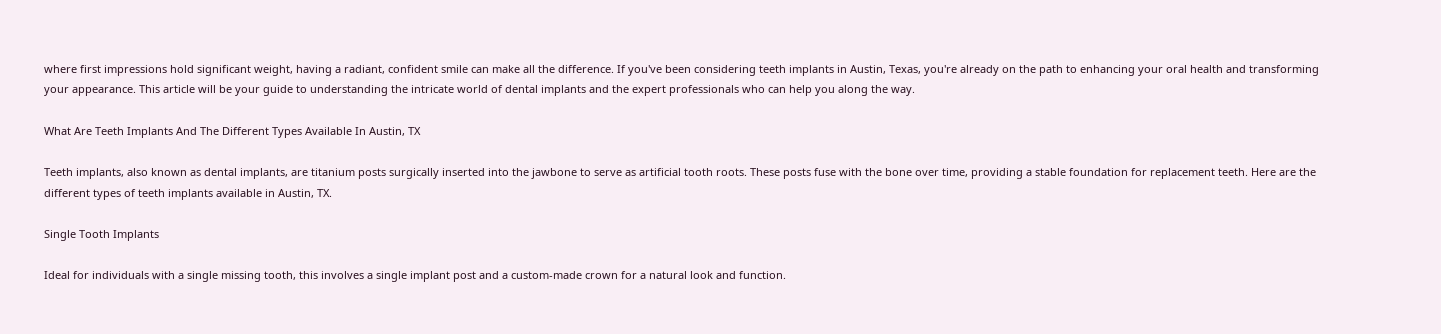where first impressions hold significant weight, having a radiant, confident smile can make all the difference. If you've been considering teeth implants in Austin, Texas, you're already on the path to enhancing your oral health and transforming your appearance. This article will be your guide to understanding the intricate world of dental implants and the expert professionals who can help you along the way.

What Are Teeth Implants And The Different Types Available In Austin, TX

Teeth implants, also known as dental implants, are titanium posts surgically inserted into the jawbone to serve as artificial tooth roots. These posts fuse with the bone over time, providing a stable foundation for replacement teeth. Here are the different types of teeth implants available in Austin, TX.

Single Tooth Implants

Ideal for individuals with a single missing tooth, this involves a single implant post and a custom-made crown for a natural look and function.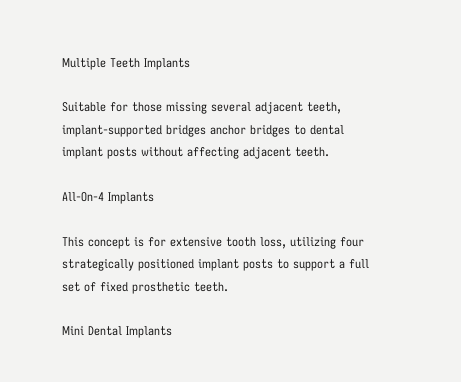Multiple Teeth Implants

Suitable for those missing several adjacent teeth, implant-supported bridges anchor bridges to dental implant posts without affecting adjacent teeth.

All-On-4 Implants

This concept is for extensive tooth loss, utilizing four strategically positioned implant posts to support a full set of fixed prosthetic teeth.

Mini Dental Implants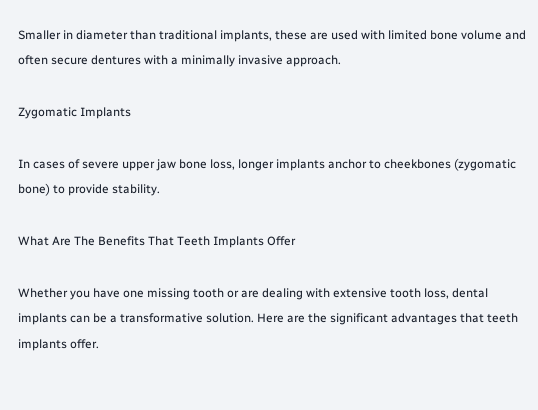Smaller in diameter than traditional implants, these are used with limited bone volume and often secure dentures with a minimally invasive approach.

Zygomatic Implants

In cases of severe upper jaw bone loss, longer implants anchor to cheekbones (zygomatic bone) to provide stability.

What Are The Benefits That Teeth Implants Offer

Whether you have one missing tooth or are dealing with extensive tooth loss, dental implants can be a transformative solution. Here are the significant advantages that teeth implants offer.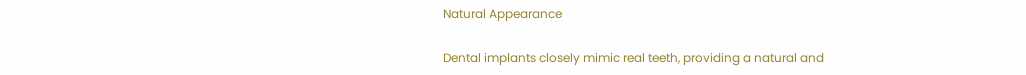Natural Appearance

Dental implants closely mimic real teeth, providing a natural and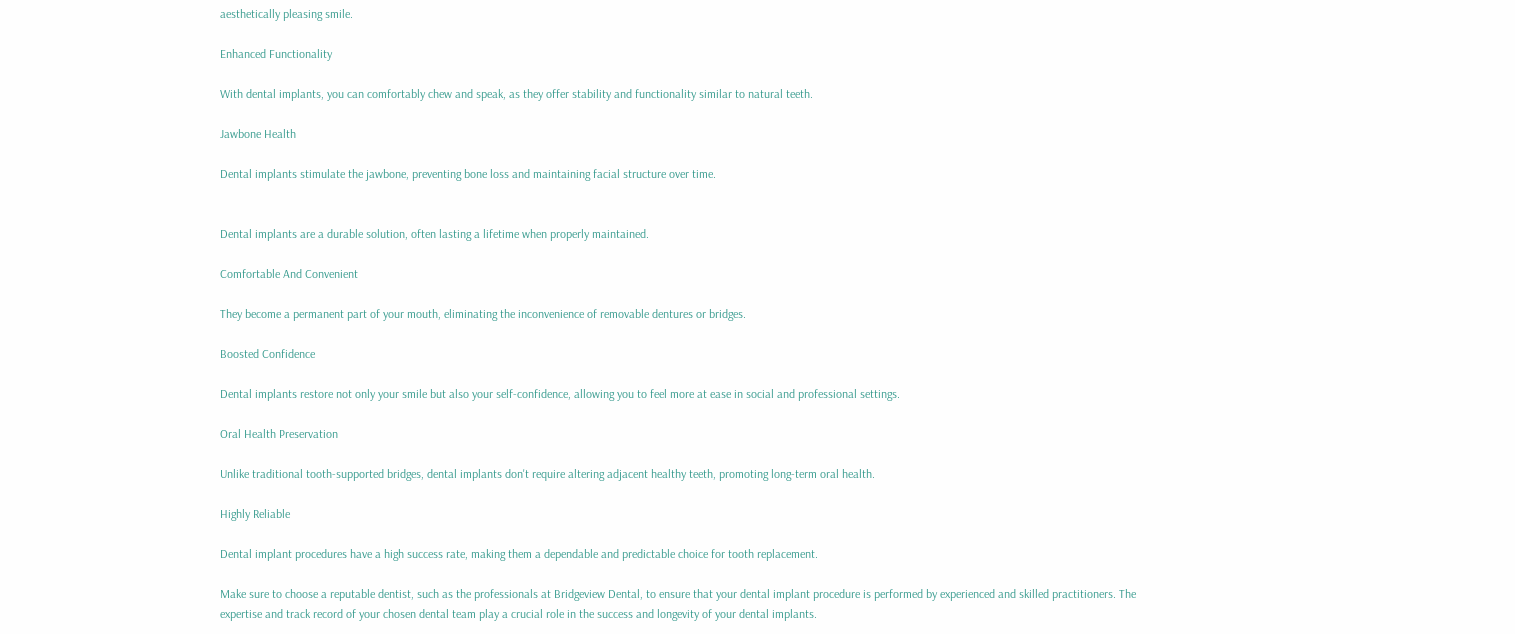aesthetically pleasing smile.

Enhanced Functionality

With dental implants, you can comfortably chew and speak, as they offer stability and functionality similar to natural teeth.

Jawbone Health

Dental implants stimulate the jawbone, preventing bone loss and maintaining facial structure over time.


Dental implants are a durable solution, often lasting a lifetime when properly maintained.

Comfortable And Convenient

They become a permanent part of your mouth, eliminating the inconvenience of removable dentures or bridges.

Boosted Confidence

Dental implants restore not only your smile but also your self-confidence, allowing you to feel more at ease in social and professional settings.

Oral Health Preservation

Unlike traditional tooth-supported bridges, dental implants don't require altering adjacent healthy teeth, promoting long-term oral health.

Highly Reliable

Dental implant procedures have a high success rate, making them a dependable and predictable choice for tooth replacement.

Make sure to choose a reputable dentist, such as the professionals at Bridgeview Dental, to ensure that your dental implant procedure is performed by experienced and skilled practitioners. The expertise and track record of your chosen dental team play a crucial role in the success and longevity of your dental implants.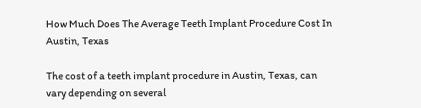How Much Does The Average Teeth Implant Procedure Cost In Austin, Texas

The cost of a teeth implant procedure in Austin, Texas, can vary depending on several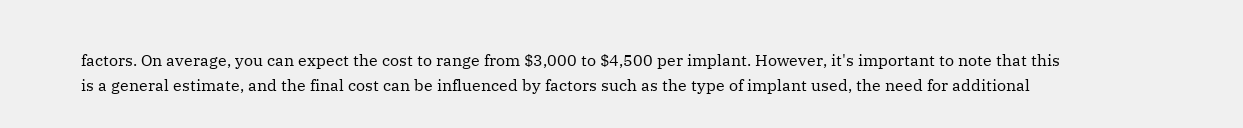factors. On average, you can expect the cost to range from $3,000 to $4,500 per implant. However, it's important to note that this is a general estimate, and the final cost can be influenced by factors such as the type of implant used, the need for additional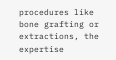procedures like bone grafting or extractions, the expertise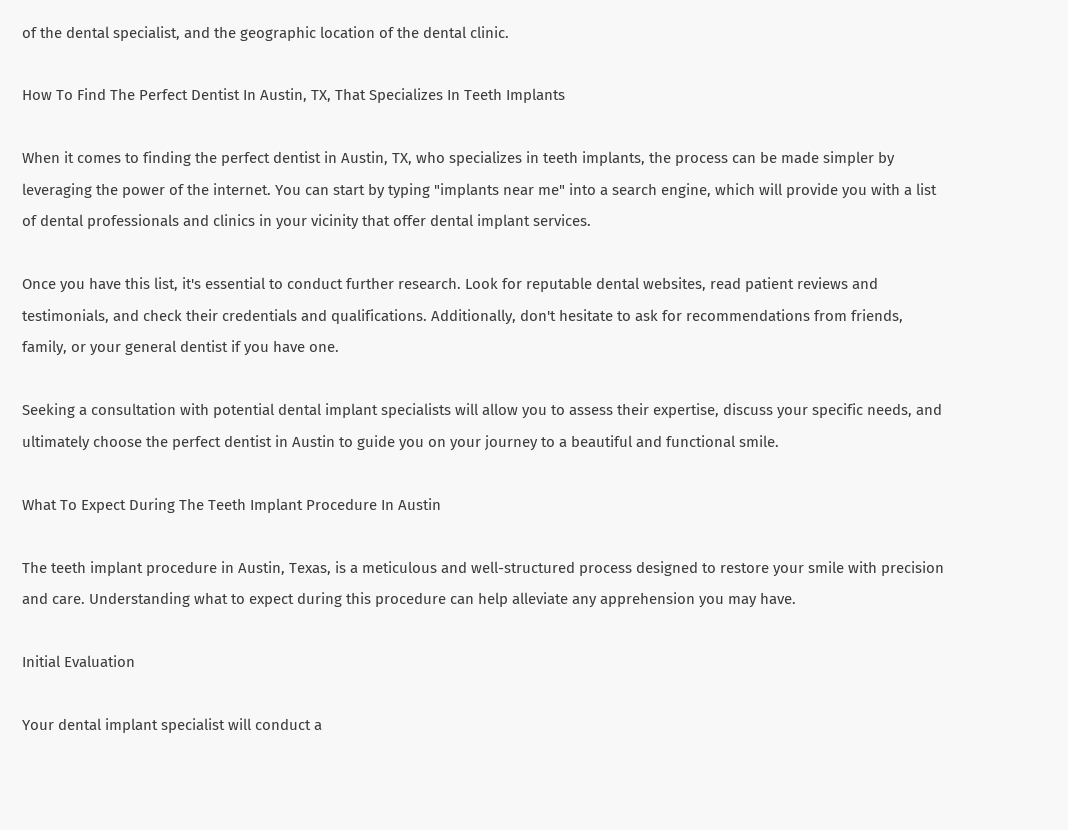of the dental specialist, and the geographic location of the dental clinic.

How To Find The Perfect Dentist In Austin, TX, That Specializes In Teeth Implants

When it comes to finding the perfect dentist in Austin, TX, who specializes in teeth implants, the process can be made simpler by leveraging the power of the internet. You can start by typing "implants near me" into a search engine, which will provide you with a list of dental professionals and clinics in your vicinity that offer dental implant services.

Once you have this list, it's essential to conduct further research. Look for reputable dental websites, read patient reviews and testimonials, and check their credentials and qualifications. Additionally, don't hesitate to ask for recommendations from friends, family, or your general dentist if you have one.

Seeking a consultation with potential dental implant specialists will allow you to assess their expertise, discuss your specific needs, and ultimately choose the perfect dentist in Austin to guide you on your journey to a beautiful and functional smile.

What To Expect During The Teeth Implant Procedure In Austin

The teeth implant procedure in Austin, Texas, is a meticulous and well-structured process designed to restore your smile with precision and care. Understanding what to expect during this procedure can help alleviate any apprehension you may have.

Initial Evaluation

Your dental implant specialist will conduct a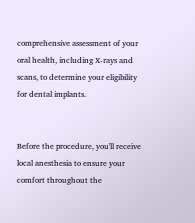comprehensive assessment of your oral health, including X-rays and scans, to determine your eligibility for dental implants.


Before the procedure, you'll receive local anesthesia to ensure your comfort throughout the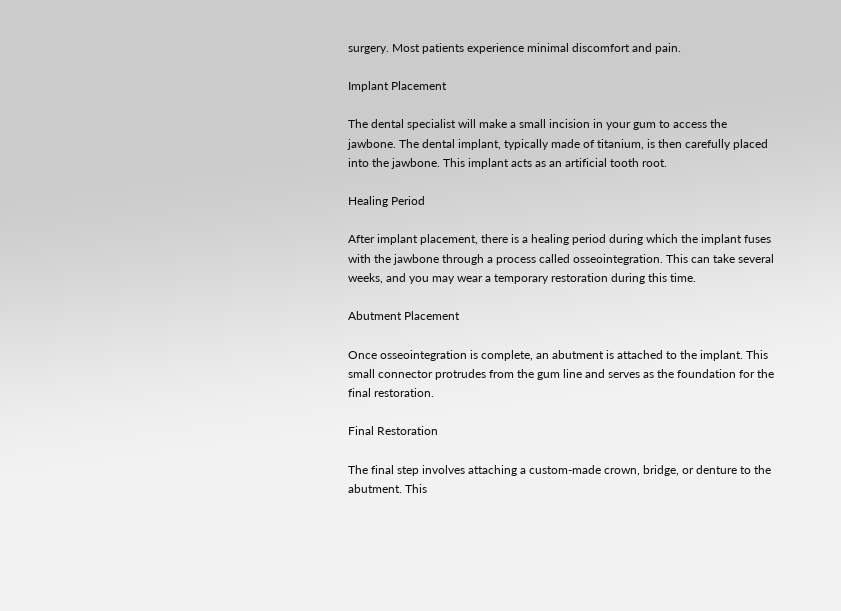surgery. Most patients experience minimal discomfort and pain.

Implant Placement

The dental specialist will make a small incision in your gum to access the jawbone. The dental implant, typically made of titanium, is then carefully placed into the jawbone. This implant acts as an artificial tooth root.

Healing Period

After implant placement, there is a healing period during which the implant fuses with the jawbone through a process called osseointegration. This can take several weeks, and you may wear a temporary restoration during this time.

Abutment Placement

Once osseointegration is complete, an abutment is attached to the implant. This small connector protrudes from the gum line and serves as the foundation for the final restoration.

Final Restoration

The final step involves attaching a custom-made crown, bridge, or denture to the abutment. This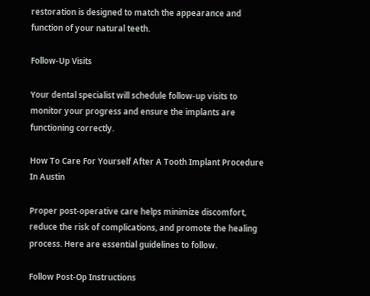restoration is designed to match the appearance and function of your natural teeth.

Follow-Up Visits

Your dental specialist will schedule follow-up visits to monitor your progress and ensure the implants are functioning correctly.

How To Care For Yourself After A Tooth Implant Procedure In Austin

Proper post-operative care helps minimize discomfort, reduce the risk of complications, and promote the healing process. Here are essential guidelines to follow.

Follow Post-Op Instructions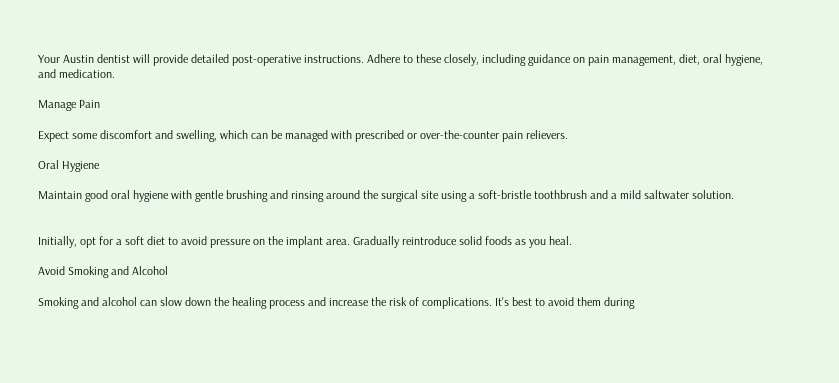Your Austin dentist will provide detailed post-operative instructions. Adhere to these closely, including guidance on pain management, diet, oral hygiene, and medication.

Manage Pain

Expect some discomfort and swelling, which can be managed with prescribed or over-the-counter pain relievers.

Oral Hygiene

Maintain good oral hygiene with gentle brushing and rinsing around the surgical site using a soft-bristle toothbrush and a mild saltwater solution.


Initially, opt for a soft diet to avoid pressure on the implant area. Gradually reintroduce solid foods as you heal.

Avoid Smoking and Alcohol

Smoking and alcohol can slow down the healing process and increase the risk of complications. It's best to avoid them during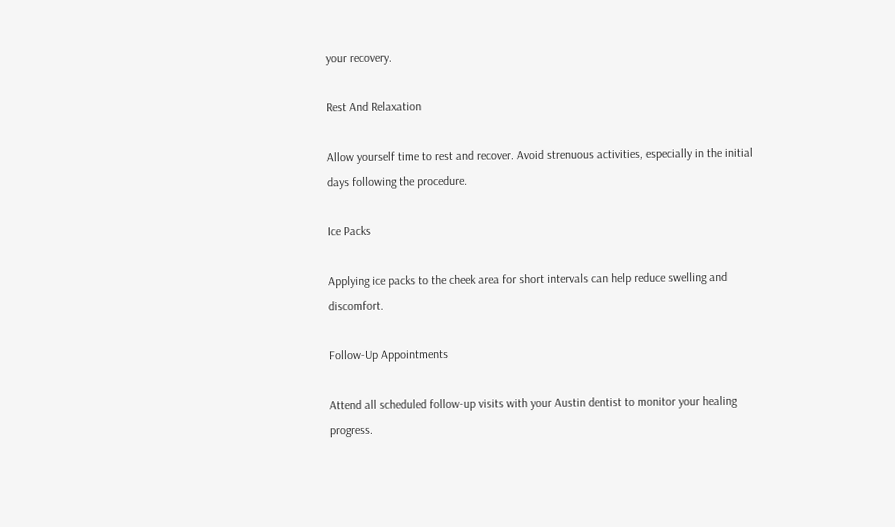your recovery.

Rest And Relaxation

Allow yourself time to rest and recover. Avoid strenuous activities, especially in the initial days following the procedure.

Ice Packs

Applying ice packs to the cheek area for short intervals can help reduce swelling and discomfort.

Follow-Up Appointments

Attend all scheduled follow-up visits with your Austin dentist to monitor your healing progress.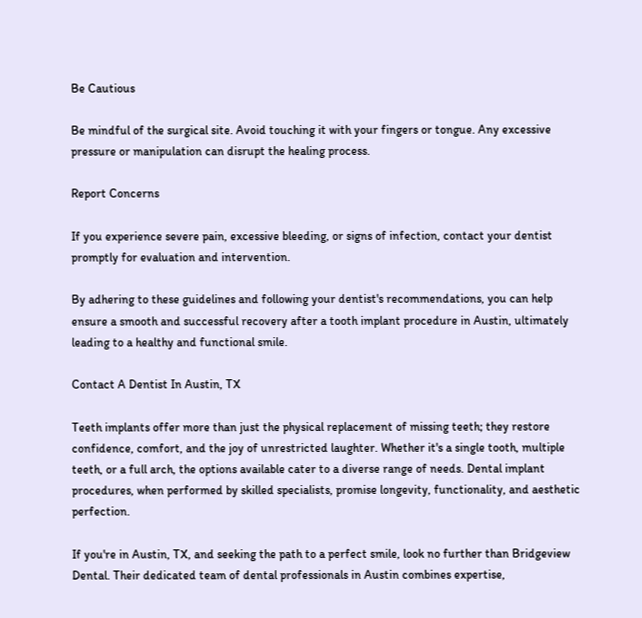Be Cautious

Be mindful of the surgical site. Avoid touching it with your fingers or tongue. Any excessive pressure or manipulation can disrupt the healing process.

Report Concerns

If you experience severe pain, excessive bleeding, or signs of infection, contact your dentist promptly for evaluation and intervention.

By adhering to these guidelines and following your dentist's recommendations, you can help ensure a smooth and successful recovery after a tooth implant procedure in Austin, ultimately leading to a healthy and functional smile.

Contact A Dentist In Austin, TX

Teeth implants offer more than just the physical replacement of missing teeth; they restore confidence, comfort, and the joy of unrestricted laughter. Whether it's a single tooth, multiple teeth, or a full arch, the options available cater to a diverse range of needs. Dental implant procedures, when performed by skilled specialists, promise longevity, functionality, and aesthetic perfection.

If you're in Austin, TX, and seeking the path to a perfect smile, look no further than Bridgeview Dental. Their dedicated team of dental professionals in Austin combines expertise,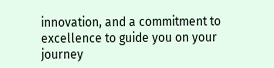innovation, and a commitment to excellence to guide you on your journey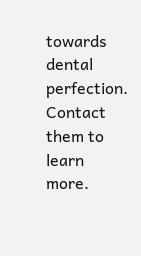towards dental perfection. Contact them to learn more.